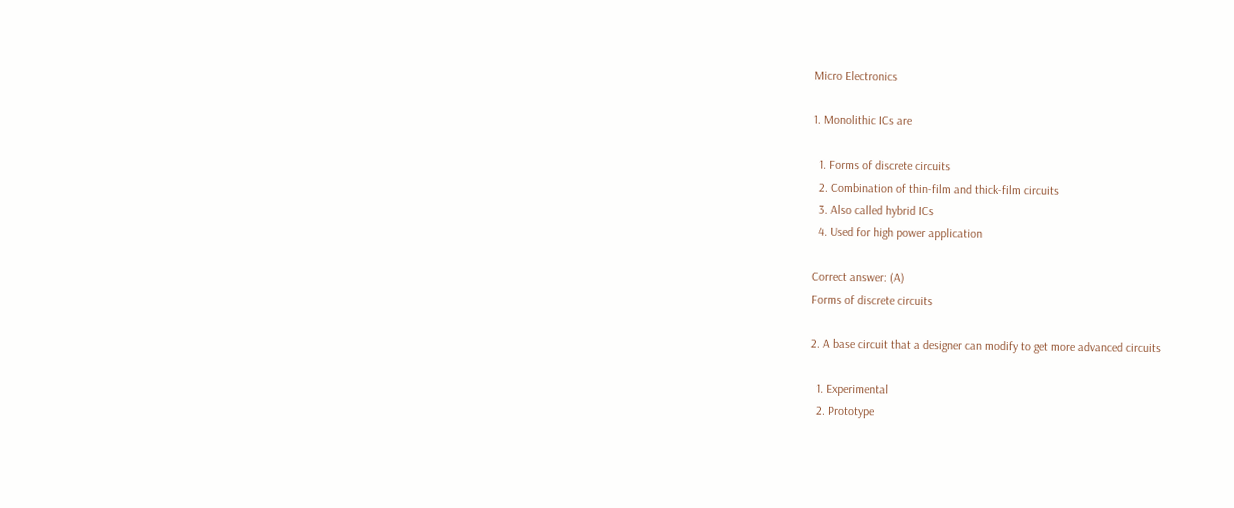Micro Electronics

1. Monolithic ICs are

  1. Forms of discrete circuits
  2. Combination of thin-film and thick-film circuits
  3. Also called hybrid ICs
  4. Used for high power application

Correct answer: (A)
Forms of discrete circuits

2. A base circuit that a designer can modify to get more advanced circuits

  1. Experimental
  2. Prototype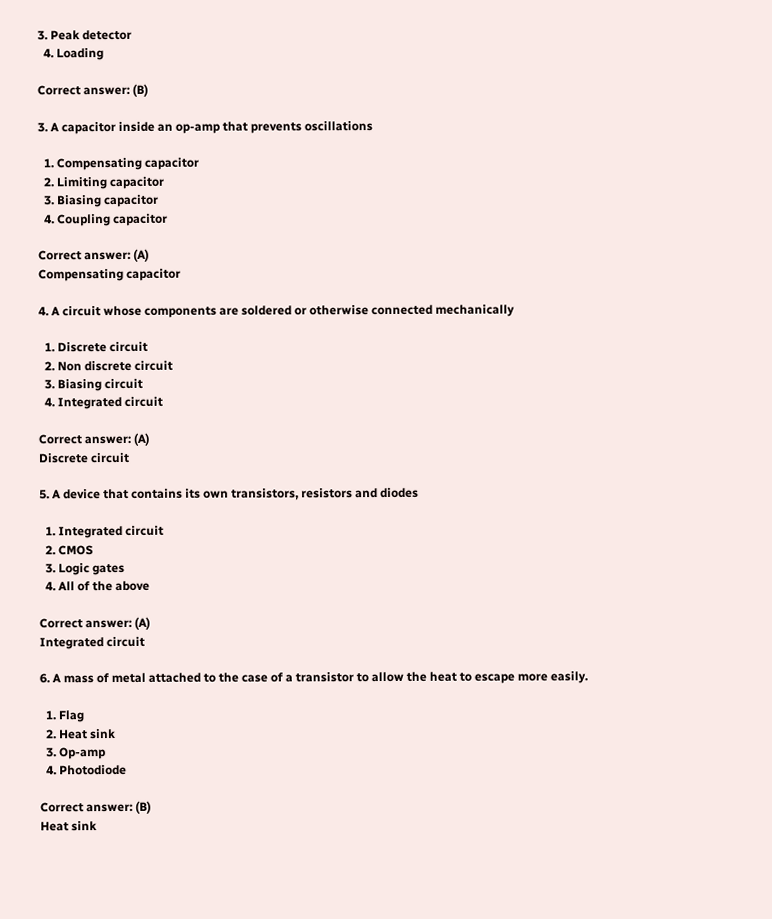3. Peak detector
  4. Loading

Correct answer: (B)

3. A capacitor inside an op-amp that prevents oscillations

  1. Compensating capacitor
  2. Limiting capacitor
  3. Biasing capacitor
  4. Coupling capacitor

Correct answer: (A)
Compensating capacitor

4. A circuit whose components are soldered or otherwise connected mechanically

  1. Discrete circuit
  2. Non discrete circuit
  3. Biasing circuit
  4. Integrated circuit

Correct answer: (A)
Discrete circuit

5. A device that contains its own transistors, resistors and diodes

  1. Integrated circuit
  2. CMOS
  3. Logic gates
  4. All of the above

Correct answer: (A)
Integrated circuit

6. A mass of metal attached to the case of a transistor to allow the heat to escape more easily.

  1. Flag
  2. Heat sink
  3. Op-amp
  4. Photodiode

Correct answer: (B)
Heat sink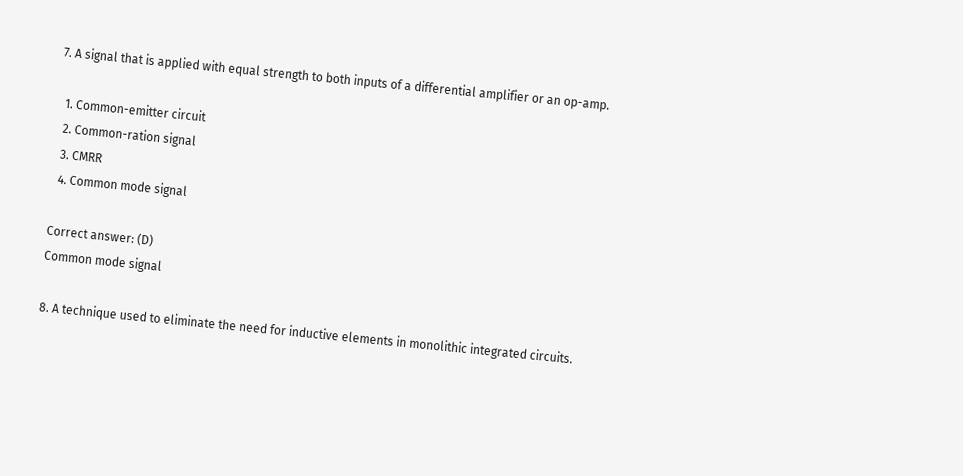7. A signal that is applied with equal strength to both inputs of a differential amplifier or an op-amp.

  1. Common-emitter circuit
  2. Common-ration signal
  3. CMRR
  4. Common mode signal

Correct answer: (D)
Common mode signal

8. A technique used to eliminate the need for inductive elements in monolithic integrated circuits.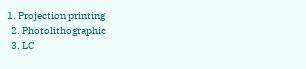1. Projection printing
  2. Photolithographic
  3. LC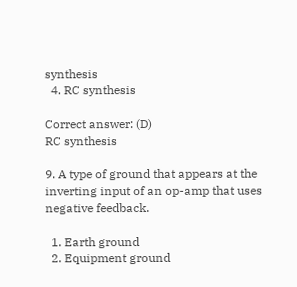synthesis
  4. RC synthesis

Correct answer: (D)
RC synthesis

9. A type of ground that appears at the inverting input of an op-amp that uses negative feedback.

  1. Earth ground
  2. Equipment ground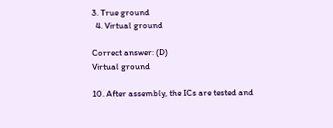3. True ground
  4. Virtual ground

Correct answer: (D)
Virtual ground

10. After assembly, the ICs are tested and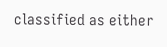classified as either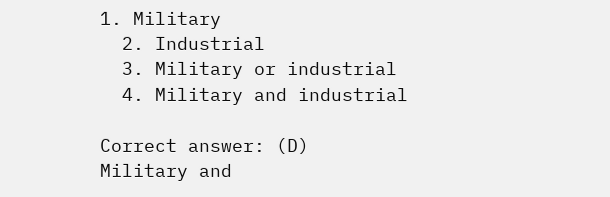1. Military
  2. Industrial
  3. Military or industrial
  4. Military and industrial

Correct answer: (D)
Military and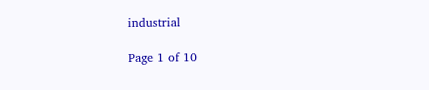industrial

Page 1 of 10